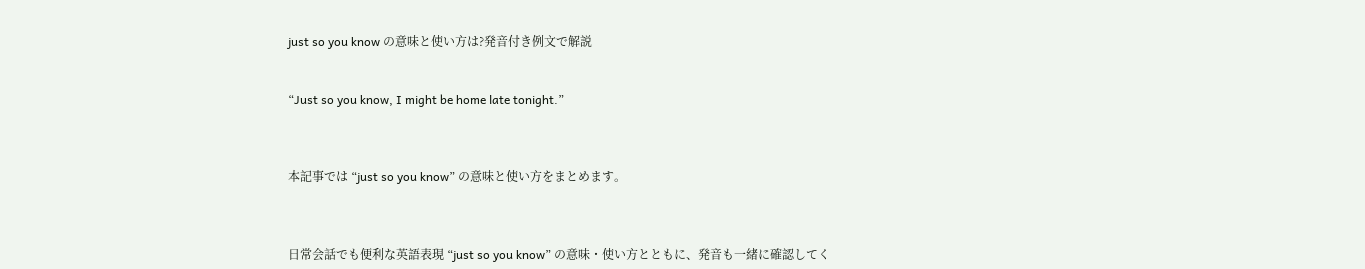just so you know の意味と使い方は?発音付き例文で解説


“Just so you know, I might be home late tonight.”



本記事では “just so you know” の意味と使い方をまとめます。



日常会話でも便利な英語表現 “just so you know” の意味・使い方とともに、発音も一緒に確認してく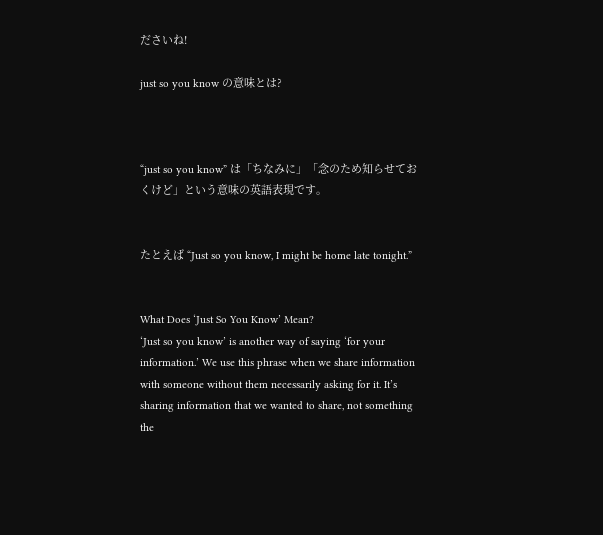ださいね!

just so you know の意味とは?



“just so you know” は「ちなみに」「念のため知らせておくけど」という意味の英語表現です。


たとえば “Just so you know, I might be home late tonight.”


What Does ‘Just So You Know’ Mean?
‘Just so you know’ is another way of saying ‘for your information.’ We use this phrase when we share information with someone without them necessarily asking for it. It’s sharing information that we wanted to share, not something the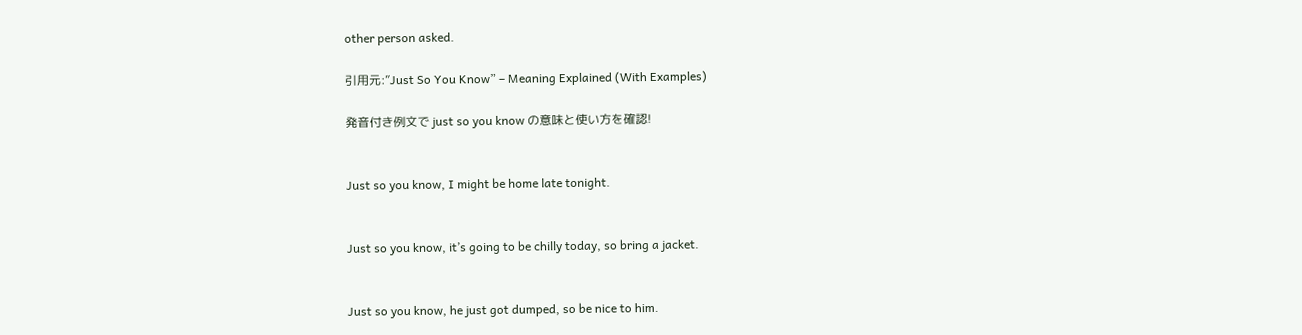other person asked.

引用元:”Just So You Know” – Meaning Explained (With Examples)

発音付き例文で just so you know の意味と使い方を確認!


Just so you know, I might be home late tonight.


Just so you know, it’s going to be chilly today, so bring a jacket.


Just so you know, he just got dumped, so be nice to him.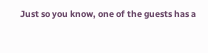Just so you know, one of the guests has a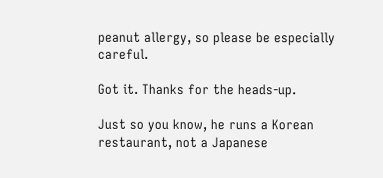peanut allergy, so please be especially careful.

Got it. Thanks for the heads-up.

Just so you know, he runs a Korean restaurant, not a Japanese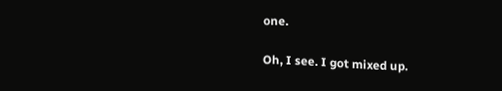one.

Oh, I see. I got mixed up.